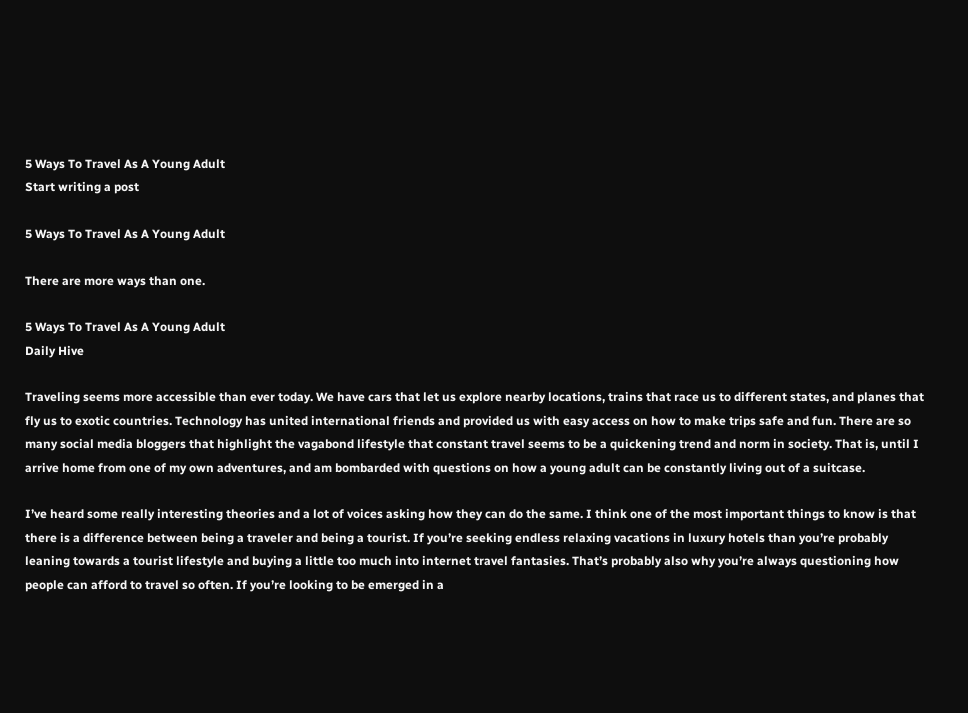5 Ways To Travel As A Young Adult
Start writing a post

5 Ways To Travel As A Young Adult

There are more ways than one.

5 Ways To Travel As A Young Adult
Daily Hive

Traveling seems more accessible than ever today. We have cars that let us explore nearby locations, trains that race us to different states, and planes that fly us to exotic countries. Technology has united international friends and provided us with easy access on how to make trips safe and fun. There are so many social media bloggers that highlight the vagabond lifestyle that constant travel seems to be a quickening trend and norm in society. That is, until I arrive home from one of my own adventures, and am bombarded with questions on how a young adult can be constantly living out of a suitcase.

I’ve heard some really interesting theories and a lot of voices asking how they can do the same. I think one of the most important things to know is that there is a difference between being a traveler and being a tourist. If you’re seeking endless relaxing vacations in luxury hotels than you’re probably leaning towards a tourist lifestyle and buying a little too much into internet travel fantasies. That’s probably also why you’re always questioning how people can afford to travel so often. If you’re looking to be emerged in a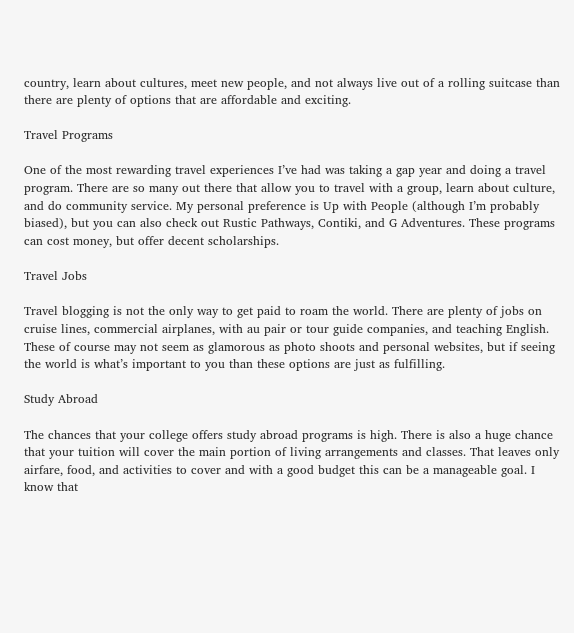country, learn about cultures, meet new people, and not always live out of a rolling suitcase than there are plenty of options that are affordable and exciting.

Travel Programs

One of the most rewarding travel experiences I’ve had was taking a gap year and doing a travel program. There are so many out there that allow you to travel with a group, learn about culture, and do community service. My personal preference is Up with People (although I’m probably biased), but you can also check out Rustic Pathways, Contiki, and G Adventures. These programs can cost money, but offer decent scholarships.

Travel Jobs

Travel blogging is not the only way to get paid to roam the world. There are plenty of jobs on cruise lines, commercial airplanes, with au pair or tour guide companies, and teaching English. These of course may not seem as glamorous as photo shoots and personal websites, but if seeing the world is what’s important to you than these options are just as fulfilling.

Study Abroad

The chances that your college offers study abroad programs is high. There is also a huge chance that your tuition will cover the main portion of living arrangements and classes. That leaves only airfare, food, and activities to cover and with a good budget this can be a manageable goal. I know that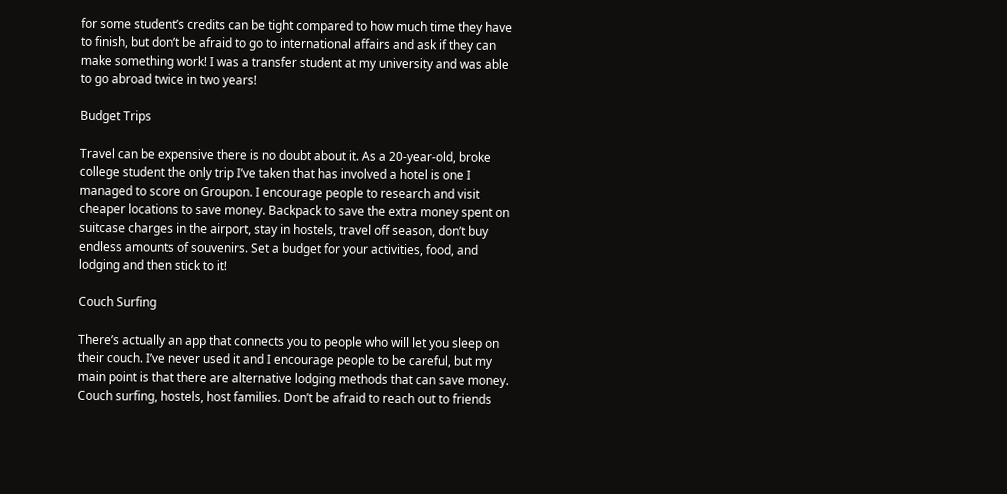for some student’s credits can be tight compared to how much time they have to finish, but don’t be afraid to go to international affairs and ask if they can make something work! I was a transfer student at my university and was able to go abroad twice in two years!

Budget Trips

Travel can be expensive there is no doubt about it. As a 20-year-old, broke college student the only trip I’ve taken that has involved a hotel is one I managed to score on Groupon. I encourage people to research and visit cheaper locations to save money. Backpack to save the extra money spent on suitcase charges in the airport, stay in hostels, travel off season, don’t buy endless amounts of souvenirs. Set a budget for your activities, food, and lodging and then stick to it!

Couch Surfing

There’s actually an app that connects you to people who will let you sleep on their couch. I’ve never used it and I encourage people to be careful, but my main point is that there are alternative lodging methods that can save money. Couch surfing, hostels, host families. Don’t be afraid to reach out to friends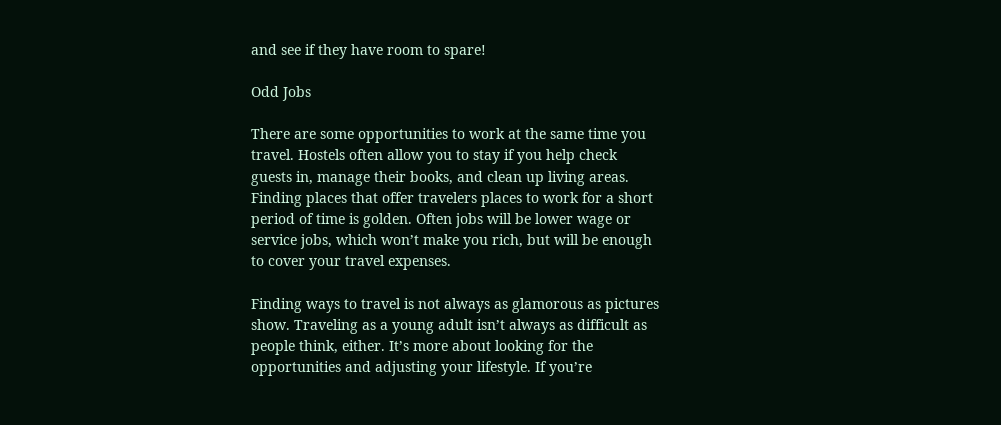and see if they have room to spare!

Odd Jobs

There are some opportunities to work at the same time you travel. Hostels often allow you to stay if you help check guests in, manage their books, and clean up living areas. Finding places that offer travelers places to work for a short period of time is golden. Often jobs will be lower wage or service jobs, which won’t make you rich, but will be enough to cover your travel expenses.

Finding ways to travel is not always as glamorous as pictures show. Traveling as a young adult isn’t always as difficult as people think, either. It’s more about looking for the opportunities and adjusting your lifestyle. If you’re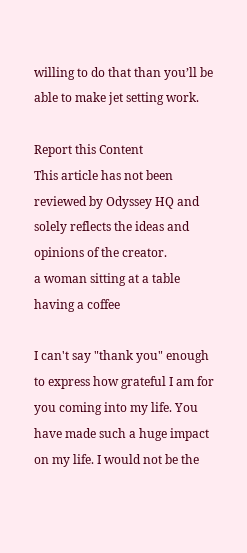willing to do that than you’ll be able to make jet setting work.

Report this Content
This article has not been reviewed by Odyssey HQ and solely reflects the ideas and opinions of the creator.
a woman sitting at a table having a coffee

I can't say "thank you" enough to express how grateful I am for you coming into my life. You have made such a huge impact on my life. I would not be the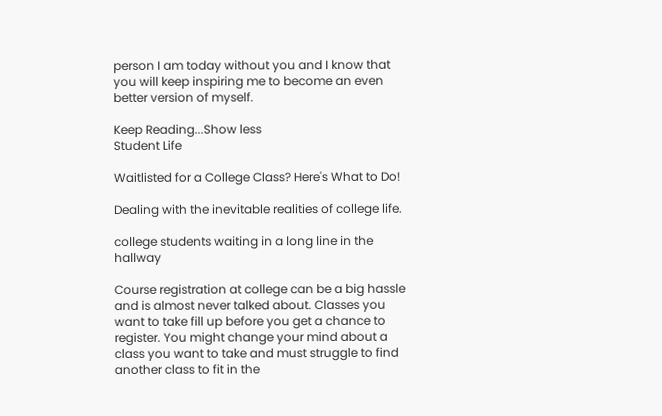person I am today without you and I know that you will keep inspiring me to become an even better version of myself.

Keep Reading...Show less
Student Life

Waitlisted for a College Class? Here's What to Do!

Dealing with the inevitable realities of college life.

college students waiting in a long line in the hallway

Course registration at college can be a big hassle and is almost never talked about. Classes you want to take fill up before you get a chance to register. You might change your mind about a class you want to take and must struggle to find another class to fit in the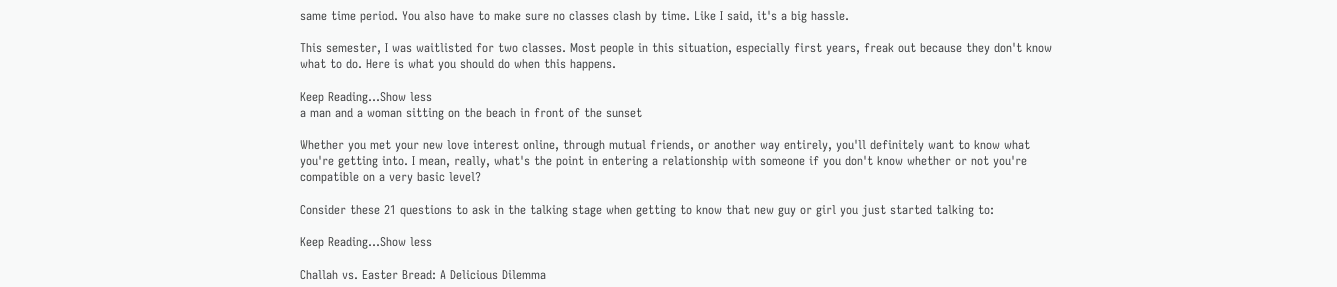same time period. You also have to make sure no classes clash by time. Like I said, it's a big hassle.

This semester, I was waitlisted for two classes. Most people in this situation, especially first years, freak out because they don't know what to do. Here is what you should do when this happens.

Keep Reading...Show less
a man and a woman sitting on the beach in front of the sunset

Whether you met your new love interest online, through mutual friends, or another way entirely, you'll definitely want to know what you're getting into. I mean, really, what's the point in entering a relationship with someone if you don't know whether or not you're compatible on a very basic level?

Consider these 21 questions to ask in the talking stage when getting to know that new guy or girl you just started talking to:

Keep Reading...Show less

Challah vs. Easter Bread: A Delicious Dilemma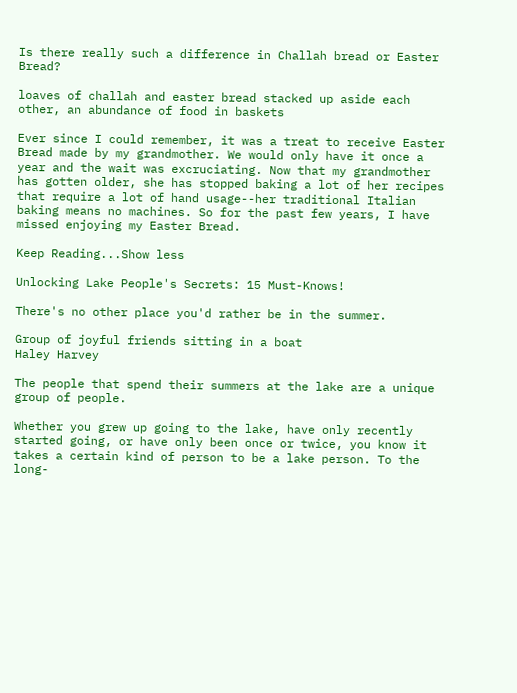Is there really such a difference in Challah bread or Easter Bread?

loaves of challah and easter bread stacked up aside each other, an abundance of food in baskets

Ever since I could remember, it was a treat to receive Easter Bread made by my grandmother. We would only have it once a year and the wait was excruciating. Now that my grandmother has gotten older, she has stopped baking a lot of her recipes that require a lot of hand usage--her traditional Italian baking means no machines. So for the past few years, I have missed enjoying my Easter Bread.

Keep Reading...Show less

Unlocking Lake People's Secrets: 15 Must-Knows!

There's no other place you'd rather be in the summer.

Group of joyful friends sitting in a boat
Haley Harvey

The people that spend their summers at the lake are a unique group of people.

Whether you grew up going to the lake, have only recently started going, or have only been once or twice, you know it takes a certain kind of person to be a lake person. To the long-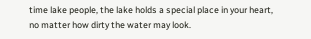time lake people, the lake holds a special place in your heart, no matter how dirty the water may look.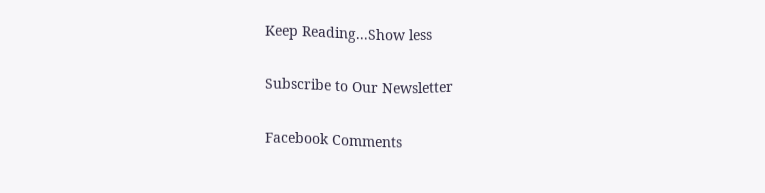Keep Reading...Show less

Subscribe to Our Newsletter

Facebook Comments